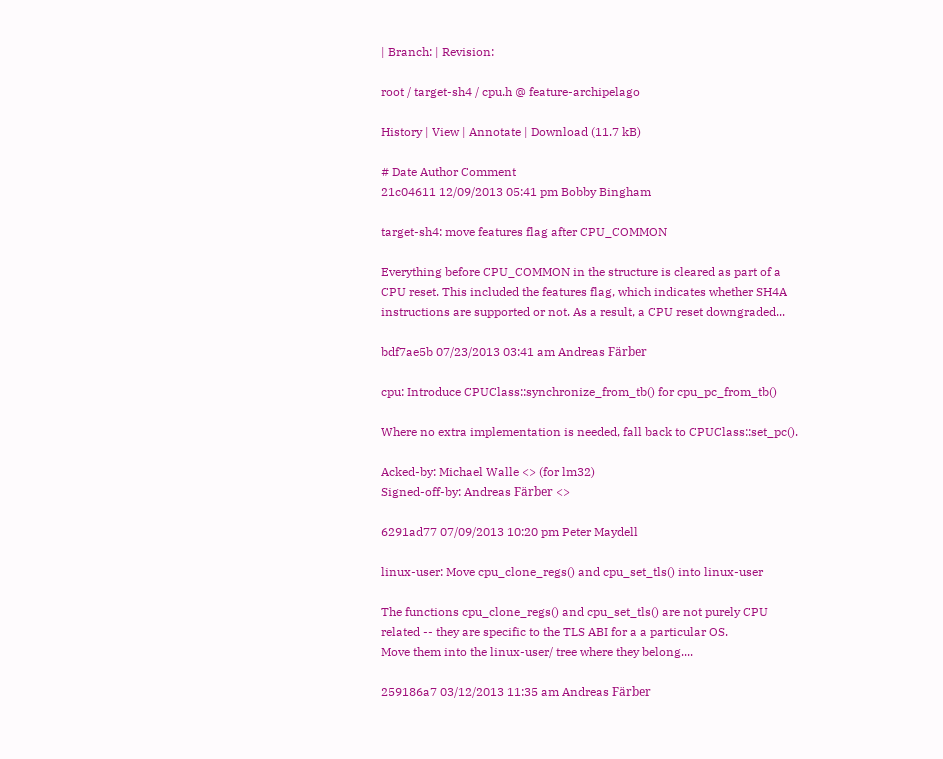| Branch: | Revision:

root / target-sh4 / cpu.h @ feature-archipelago

History | View | Annotate | Download (11.7 kB)

# Date Author Comment
21c04611 12/09/2013 05:41 pm Bobby Bingham

target-sh4: move features flag after CPU_COMMON

Everything before CPU_COMMON in the structure is cleared as part of a
CPU reset. This included the features flag, which indicates whether SH4A
instructions are supported or not. As a result, a CPU reset downgraded...

bdf7ae5b 07/23/2013 03:41 am Andreas Färber

cpu: Introduce CPUClass::synchronize_from_tb() for cpu_pc_from_tb()

Where no extra implementation is needed, fall back to CPUClass::set_pc().

Acked-by: Michael Walle <> (for lm32)
Signed-off-by: Andreas Färber <>

6291ad77 07/09/2013 10:20 pm Peter Maydell

linux-user: Move cpu_clone_regs() and cpu_set_tls() into linux-user

The functions cpu_clone_regs() and cpu_set_tls() are not purely CPU
related -- they are specific to the TLS ABI for a a particular OS.
Move them into the linux-user/ tree where they belong....

259186a7 03/12/2013 11:35 am Andreas Färber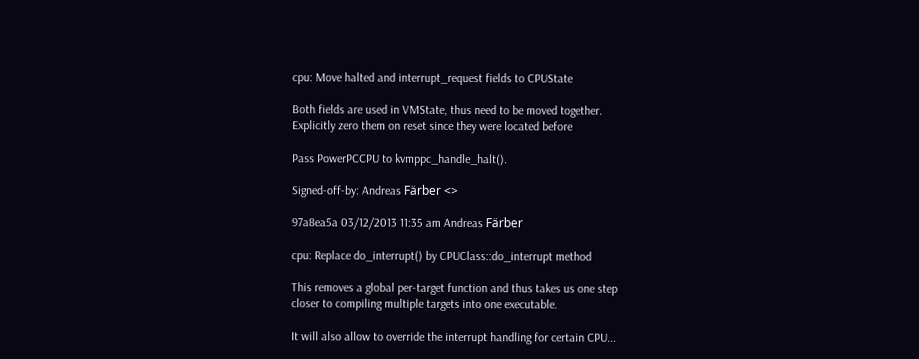cpu: Move halted and interrupt_request fields to CPUState

Both fields are used in VMState, thus need to be moved together.
Explicitly zero them on reset since they were located before

Pass PowerPCCPU to kvmppc_handle_halt().

Signed-off-by: Andreas Färber <>

97a8ea5a 03/12/2013 11:35 am Andreas Färber

cpu: Replace do_interrupt() by CPUClass::do_interrupt method

This removes a global per-target function and thus takes us one step
closer to compiling multiple targets into one executable.

It will also allow to override the interrupt handling for certain CPU...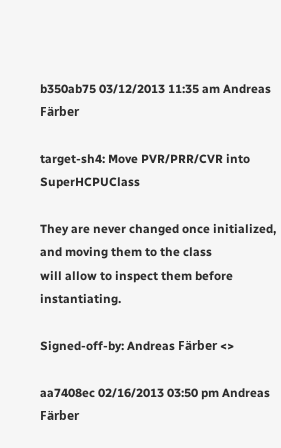b350ab75 03/12/2013 11:35 am Andreas Färber

target-sh4: Move PVR/PRR/CVR into SuperHCPUClass

They are never changed once initialized, and moving them to the class
will allow to inspect them before instantiating.

Signed-off-by: Andreas Färber <>

aa7408ec 02/16/2013 03:50 pm Andreas Färber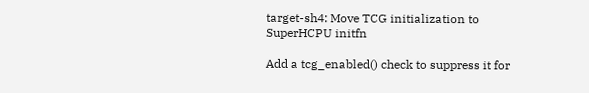target-sh4: Move TCG initialization to SuperHCPU initfn

Add a tcg_enabled() check to suppress it for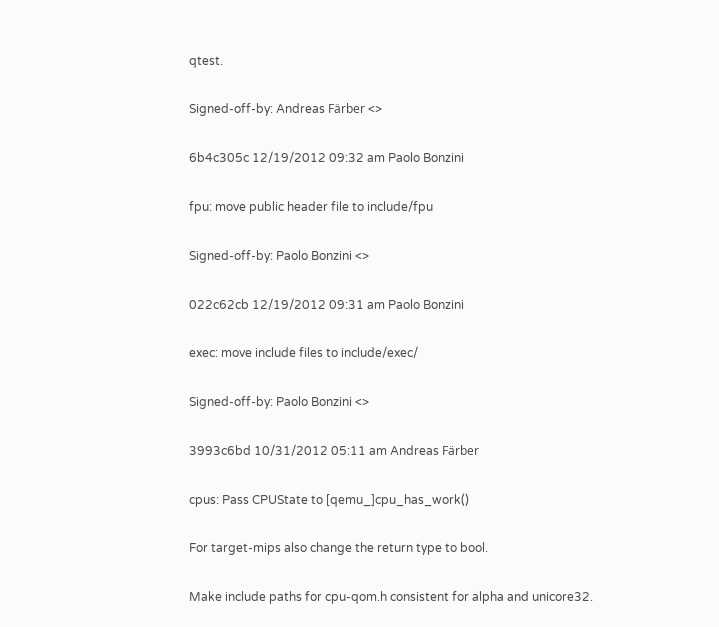qtest.

Signed-off-by: Andreas Färber <>

6b4c305c 12/19/2012 09:32 am Paolo Bonzini

fpu: move public header file to include/fpu

Signed-off-by: Paolo Bonzini <>

022c62cb 12/19/2012 09:31 am Paolo Bonzini

exec: move include files to include/exec/

Signed-off-by: Paolo Bonzini <>

3993c6bd 10/31/2012 05:11 am Andreas Färber

cpus: Pass CPUState to [qemu_]cpu_has_work()

For target-mips also change the return type to bool.

Make include paths for cpu-qom.h consistent for alpha and unicore32.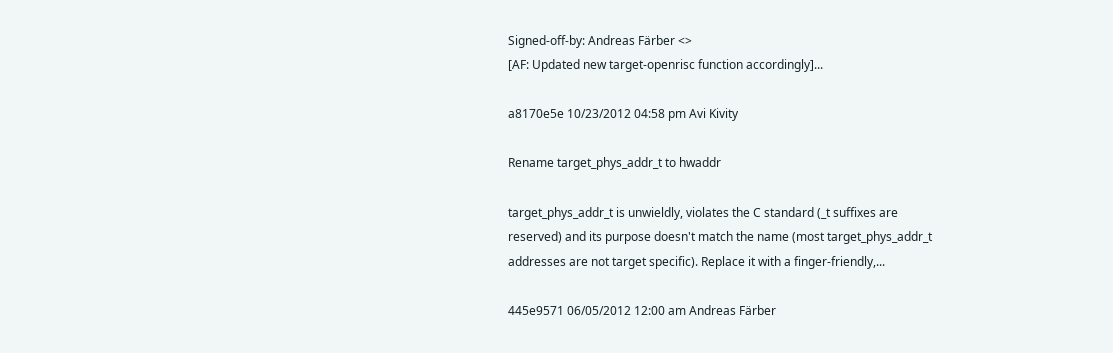Signed-off-by: Andreas Färber <>
[AF: Updated new target-openrisc function accordingly]...

a8170e5e 10/23/2012 04:58 pm Avi Kivity

Rename target_phys_addr_t to hwaddr

target_phys_addr_t is unwieldly, violates the C standard (_t suffixes are
reserved) and its purpose doesn't match the name (most target_phys_addr_t
addresses are not target specific). Replace it with a finger-friendly,...

445e9571 06/05/2012 12:00 am Andreas Färber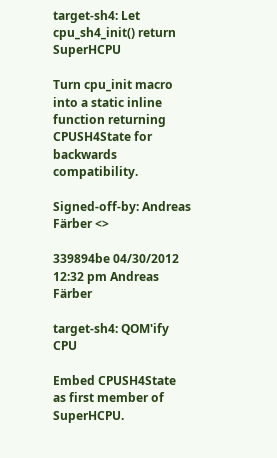target-sh4: Let cpu_sh4_init() return SuperHCPU

Turn cpu_init macro into a static inline function returning
CPUSH4State for backwards compatibility.

Signed-off-by: Andreas Färber <>

339894be 04/30/2012 12:32 pm Andreas Färber

target-sh4: QOM'ify CPU

Embed CPUSH4State as first member of SuperHCPU.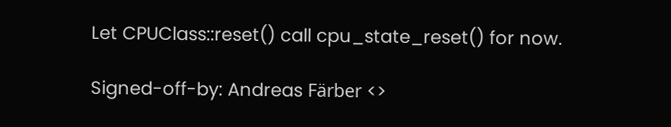Let CPUClass::reset() call cpu_state_reset() for now.

Signed-off-by: Andreas Färber <>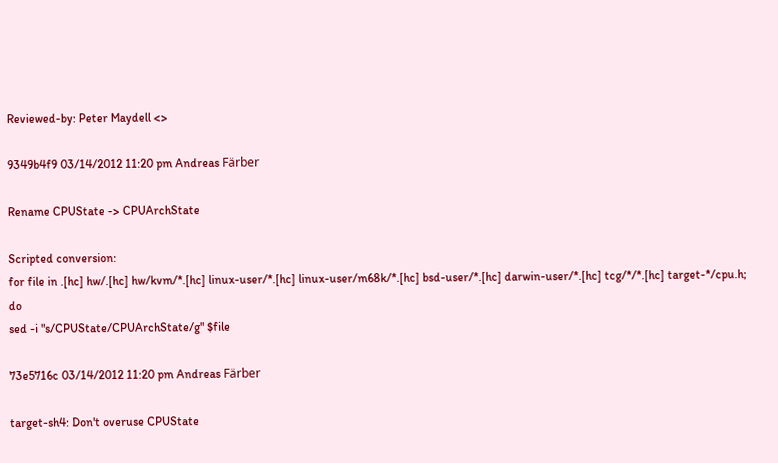Reviewed-by: Peter Maydell <>

9349b4f9 03/14/2012 11:20 pm Andreas Färber

Rename CPUState -> CPUArchState

Scripted conversion:
for file in .[hc] hw/.[hc] hw/kvm/*.[hc] linux-user/*.[hc] linux-user/m68k/*.[hc] bsd-user/*.[hc] darwin-user/*.[hc] tcg/*/*.[hc] target-*/cpu.h; do
sed -i "s/CPUState/CPUArchState/g" $file

73e5716c 03/14/2012 11:20 pm Andreas Färber

target-sh4: Don't overuse CPUState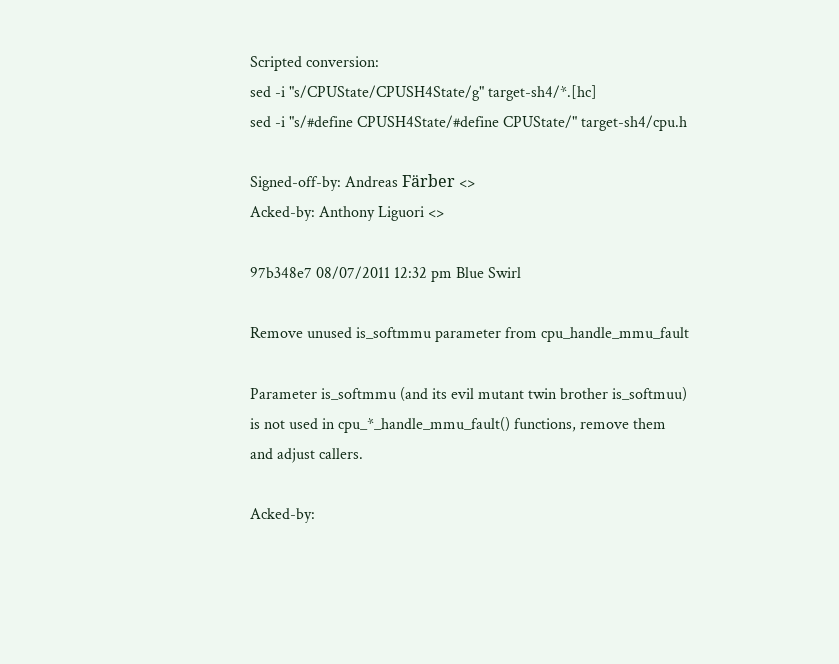Scripted conversion:
sed -i "s/CPUState/CPUSH4State/g" target-sh4/*.[hc]
sed -i "s/#define CPUSH4State/#define CPUState/" target-sh4/cpu.h

Signed-off-by: Andreas Färber <>
Acked-by: Anthony Liguori <>

97b348e7 08/07/2011 12:32 pm Blue Swirl

Remove unused is_softmmu parameter from cpu_handle_mmu_fault

Parameter is_softmmu (and its evil mutant twin brother is_softmuu)
is not used in cpu_*_handle_mmu_fault() functions, remove them
and adjust callers.

Acked-by: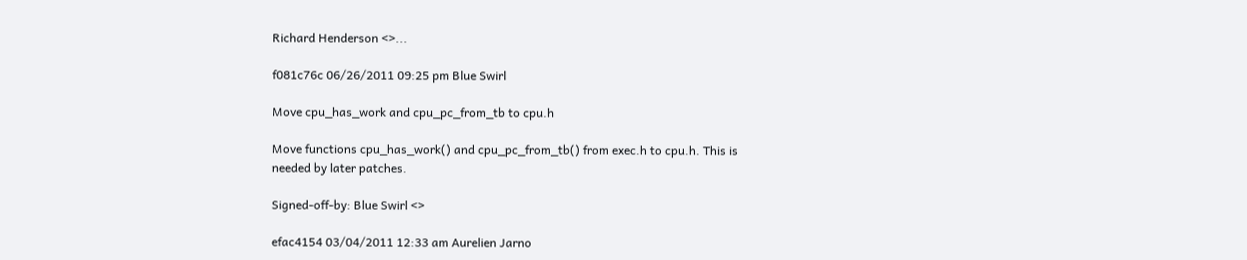Richard Henderson <>...

f081c76c 06/26/2011 09:25 pm Blue Swirl

Move cpu_has_work and cpu_pc_from_tb to cpu.h

Move functions cpu_has_work() and cpu_pc_from_tb() from exec.h to cpu.h. This is
needed by later patches.

Signed-off-by: Blue Swirl <>

efac4154 03/04/2011 12:33 am Aurelien Jarno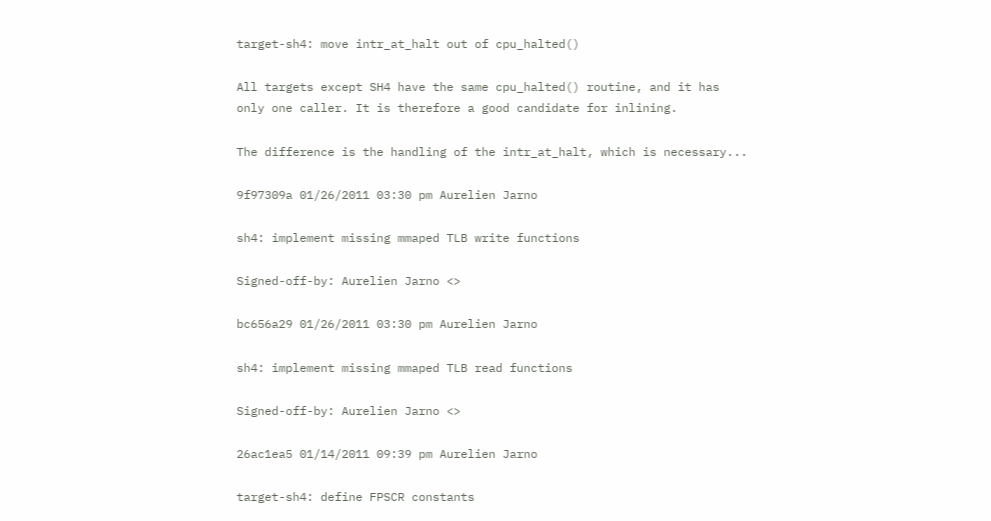target-sh4: move intr_at_halt out of cpu_halted()

All targets except SH4 have the same cpu_halted() routine, and it has
only one caller. It is therefore a good candidate for inlining.

The difference is the handling of the intr_at_halt, which is necessary...

9f97309a 01/26/2011 03:30 pm Aurelien Jarno

sh4: implement missing mmaped TLB write functions

Signed-off-by: Aurelien Jarno <>

bc656a29 01/26/2011 03:30 pm Aurelien Jarno

sh4: implement missing mmaped TLB read functions

Signed-off-by: Aurelien Jarno <>

26ac1ea5 01/14/2011 09:39 pm Aurelien Jarno

target-sh4: define FPSCR constants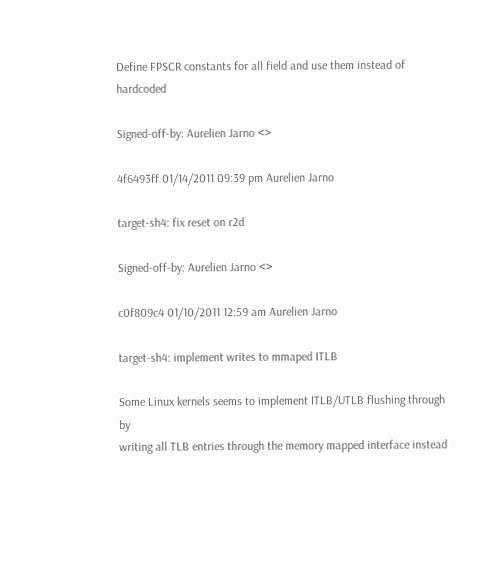Define FPSCR constants for all field and use them instead of hardcoded

Signed-off-by: Aurelien Jarno <>

4f6493ff 01/14/2011 09:39 pm Aurelien Jarno

target-sh4: fix reset on r2d

Signed-off-by: Aurelien Jarno <>

c0f809c4 01/10/2011 12:59 am Aurelien Jarno

target-sh4: implement writes to mmaped ITLB

Some Linux kernels seems to implement ITLB/UTLB flushing through by
writing all TLB entries through the memory mapped interface instead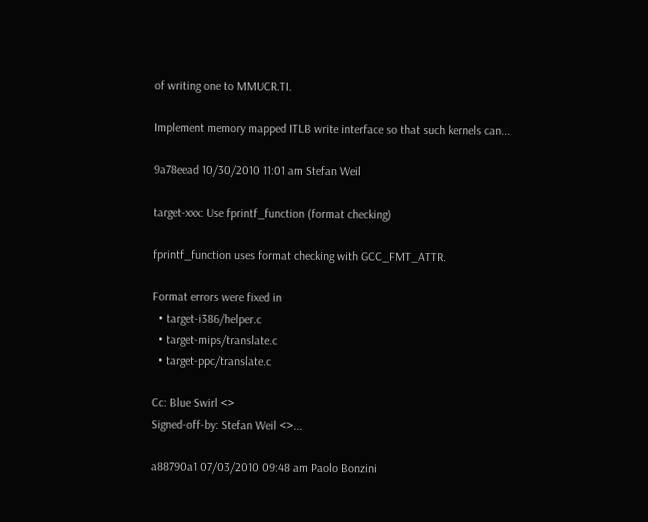of writing one to MMUCR.TI.

Implement memory mapped ITLB write interface so that such kernels can...

9a78eead 10/30/2010 11:01 am Stefan Weil

target-xxx: Use fprintf_function (format checking)

fprintf_function uses format checking with GCC_FMT_ATTR.

Format errors were fixed in
  • target-i386/helper.c
  • target-mips/translate.c
  • target-ppc/translate.c

Cc: Blue Swirl <>
Signed-off-by: Stefan Weil <>...

a88790a1 07/03/2010 09:48 am Paolo Bonzini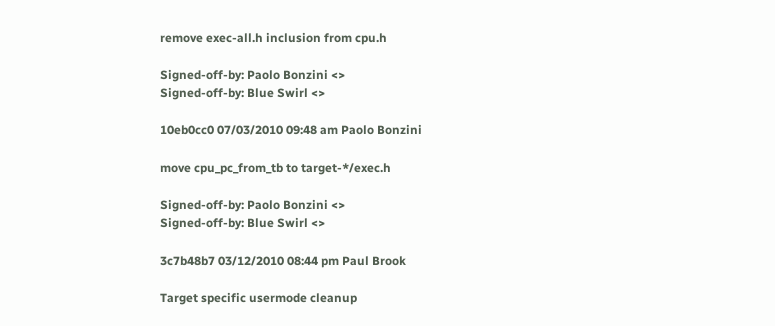remove exec-all.h inclusion from cpu.h

Signed-off-by: Paolo Bonzini <>
Signed-off-by: Blue Swirl <>

10eb0cc0 07/03/2010 09:48 am Paolo Bonzini

move cpu_pc_from_tb to target-*/exec.h

Signed-off-by: Paolo Bonzini <>
Signed-off-by: Blue Swirl <>

3c7b48b7 03/12/2010 08:44 pm Paul Brook

Target specific usermode cleanup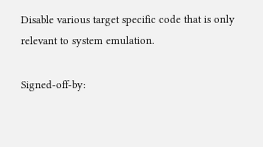Disable various target specific code that is only relevant to system emulation.

Signed-off-by: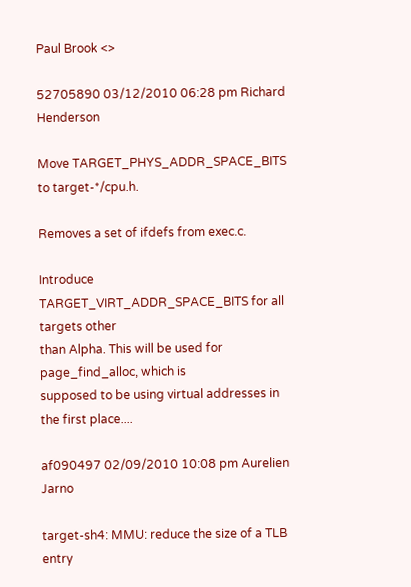Paul Brook <>

52705890 03/12/2010 06:28 pm Richard Henderson

Move TARGET_PHYS_ADDR_SPACE_BITS to target-*/cpu.h.

Removes a set of ifdefs from exec.c.

Introduce TARGET_VIRT_ADDR_SPACE_BITS for all targets other
than Alpha. This will be used for page_find_alloc, which is
supposed to be using virtual addresses in the first place....

af090497 02/09/2010 10:08 pm Aurelien Jarno

target-sh4: MMU: reduce the size of a TLB entry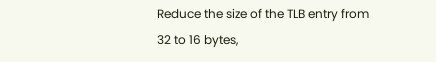Reduce the size of the TLB entry from 32 to 16 bytes,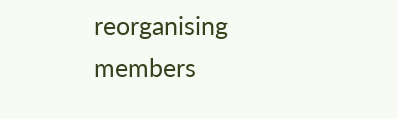reorganising
members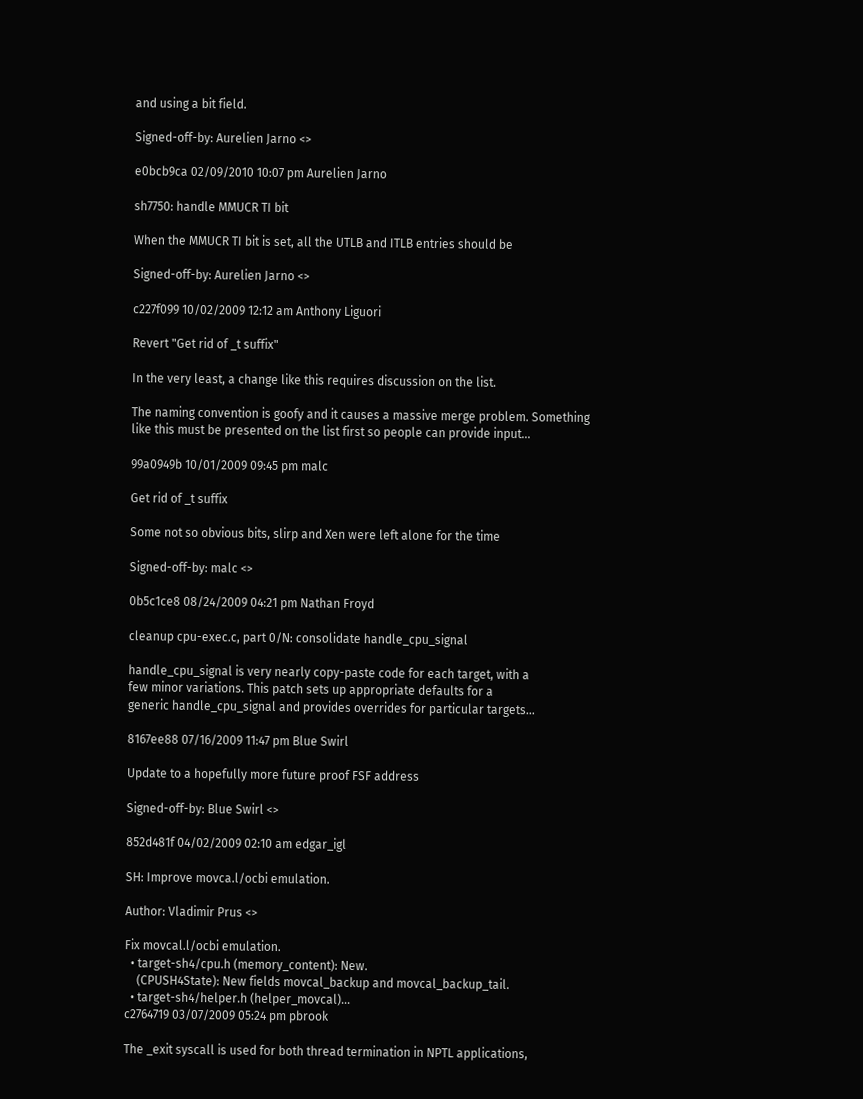and using a bit field.

Signed-off-by: Aurelien Jarno <>

e0bcb9ca 02/09/2010 10:07 pm Aurelien Jarno

sh7750: handle MMUCR TI bit

When the MMUCR TI bit is set, all the UTLB and ITLB entries should be

Signed-off-by: Aurelien Jarno <>

c227f099 10/02/2009 12:12 am Anthony Liguori

Revert "Get rid of _t suffix"

In the very least, a change like this requires discussion on the list.

The naming convention is goofy and it causes a massive merge problem. Something
like this must be presented on the list first so people can provide input...

99a0949b 10/01/2009 09:45 pm malc

Get rid of _t suffix

Some not so obvious bits, slirp and Xen were left alone for the time

Signed-off-by: malc <>

0b5c1ce8 08/24/2009 04:21 pm Nathan Froyd

cleanup cpu-exec.c, part 0/N: consolidate handle_cpu_signal

handle_cpu_signal is very nearly copy-paste code for each target, with a
few minor variations. This patch sets up appropriate defaults for a
generic handle_cpu_signal and provides overrides for particular targets...

8167ee88 07/16/2009 11:47 pm Blue Swirl

Update to a hopefully more future proof FSF address

Signed-off-by: Blue Swirl <>

852d481f 04/02/2009 02:10 am edgar_igl

SH: Improve movca.l/ocbi emulation.

Author: Vladimir Prus <>

Fix movcal.l/ocbi emulation.
  • target-sh4/cpu.h (memory_content): New.
    (CPUSH4State): New fields movcal_backup and movcal_backup_tail.
  • target-sh4/helper.h (helper_movcal)...
c2764719 03/07/2009 05:24 pm pbrook

The _exit syscall is used for both thread termination in NPTL applications,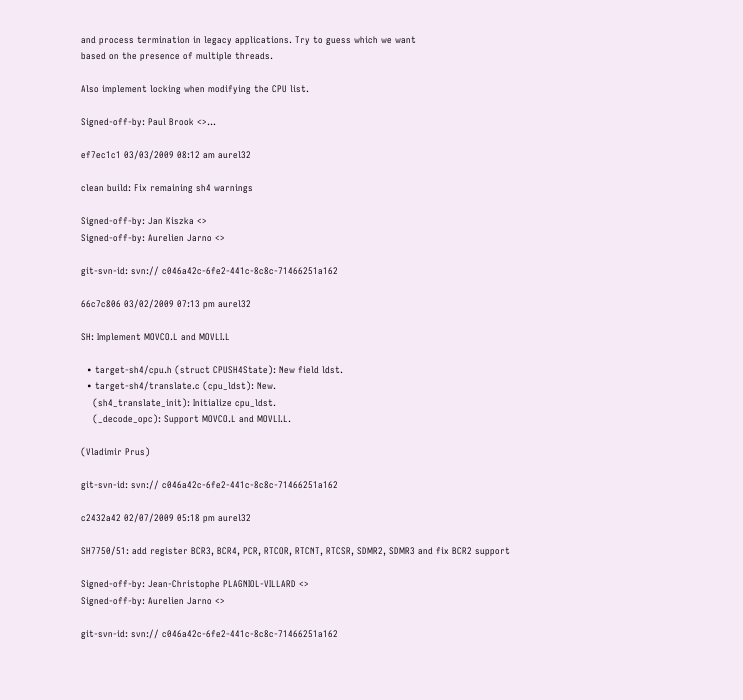and process termination in legacy applications. Try to guess which we want
based on the presence of multiple threads.

Also implement locking when modifying the CPU list.

Signed-off-by: Paul Brook <>...

ef7ec1c1 03/03/2009 08:12 am aurel32

clean build: Fix remaining sh4 warnings

Signed-off-by: Jan Kiszka <>
Signed-off-by: Aurelien Jarno <>

git-svn-id: svn:// c046a42c-6fe2-441c-8c8c-71466251a162

66c7c806 03/02/2009 07:13 pm aurel32

SH: Implement MOVCO.L and MOVLI.L

  • target-sh4/cpu.h (struct CPUSH4State): New field ldst.
  • target-sh4/translate.c (cpu_ldst): New.
    (sh4_translate_init): Initialize cpu_ldst.
    (_decode_opc): Support MOVCO.L and MOVLI.L.

(Vladimir Prus)

git-svn-id: svn:// c046a42c-6fe2-441c-8c8c-71466251a162

c2432a42 02/07/2009 05:18 pm aurel32

SH7750/51: add register BCR3, BCR4, PCR, RTCOR, RTCNT, RTCSR, SDMR2, SDMR3 and fix BCR2 support

Signed-off-by: Jean-Christophe PLAGNIOL-VILLARD <>
Signed-off-by: Aurelien Jarno <>

git-svn-id: svn:// c046a42c-6fe2-441c-8c8c-71466251a162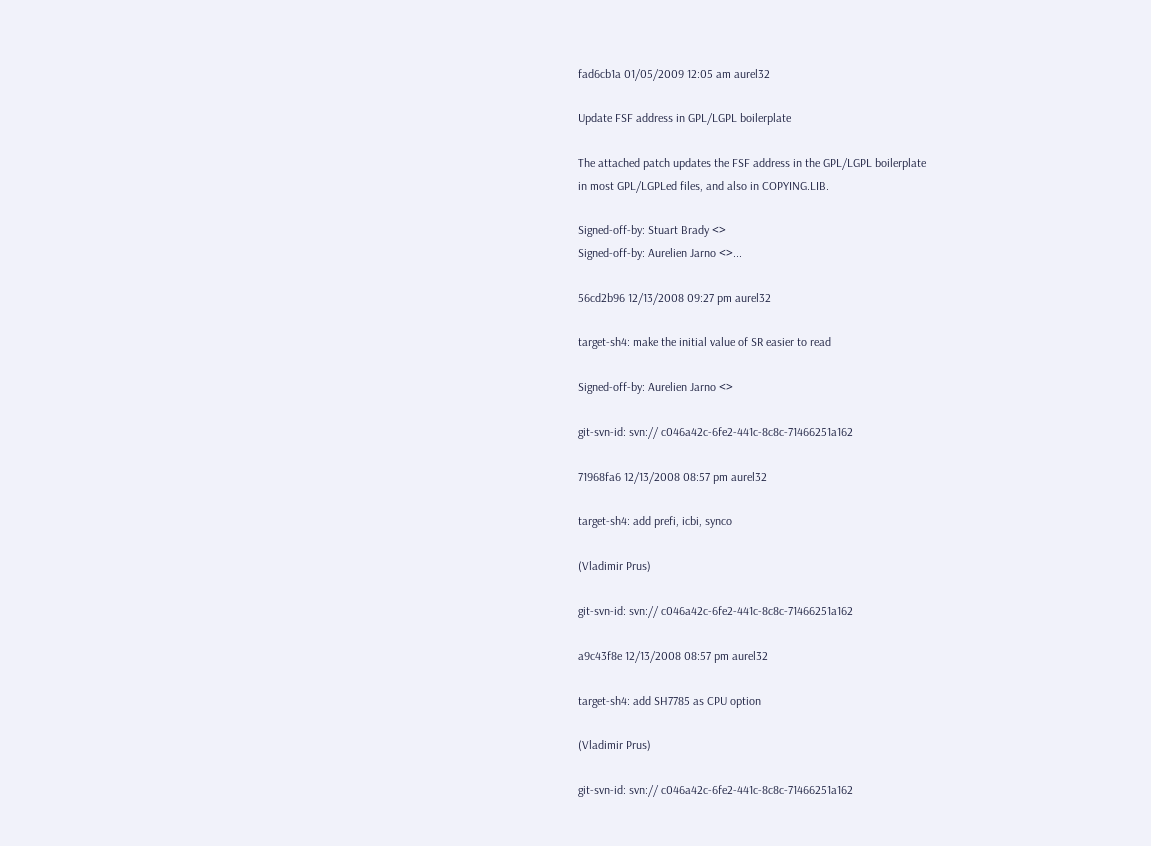fad6cb1a 01/05/2009 12:05 am aurel32

Update FSF address in GPL/LGPL boilerplate

The attached patch updates the FSF address in the GPL/LGPL boilerplate
in most GPL/LGPLed files, and also in COPYING.LIB.

Signed-off-by: Stuart Brady <>
Signed-off-by: Aurelien Jarno <>...

56cd2b96 12/13/2008 09:27 pm aurel32

target-sh4: make the initial value of SR easier to read

Signed-off-by: Aurelien Jarno <>

git-svn-id: svn:// c046a42c-6fe2-441c-8c8c-71466251a162

71968fa6 12/13/2008 08:57 pm aurel32

target-sh4: add prefi, icbi, synco

(Vladimir Prus)

git-svn-id: svn:// c046a42c-6fe2-441c-8c8c-71466251a162

a9c43f8e 12/13/2008 08:57 pm aurel32

target-sh4: add SH7785 as CPU option

(Vladimir Prus)

git-svn-id: svn:// c046a42c-6fe2-441c-8c8c-71466251a162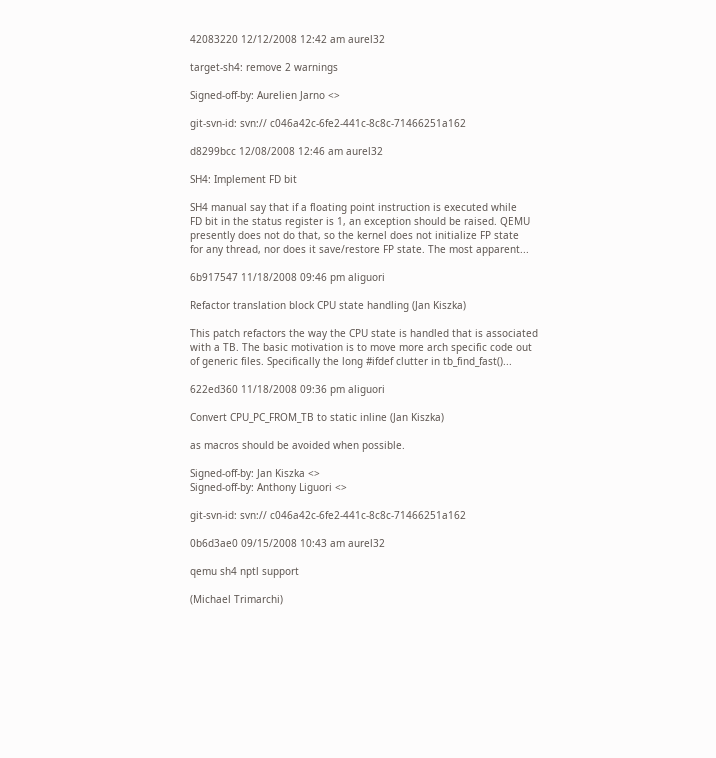42083220 12/12/2008 12:42 am aurel32

target-sh4: remove 2 warnings

Signed-off-by: Aurelien Jarno <>

git-svn-id: svn:// c046a42c-6fe2-441c-8c8c-71466251a162

d8299bcc 12/08/2008 12:46 am aurel32

SH4: Implement FD bit

SH4 manual say that if a floating point instruction is executed while
FD bit in the status register is 1, an exception should be raised. QEMU
presently does not do that, so the kernel does not initialize FP state
for any thread, nor does it save/restore FP state. The most apparent...

6b917547 11/18/2008 09:46 pm aliguori

Refactor translation block CPU state handling (Jan Kiszka)

This patch refactors the way the CPU state is handled that is associated
with a TB. The basic motivation is to move more arch specific code out
of generic files. Specifically the long #ifdef clutter in tb_find_fast()...

622ed360 11/18/2008 09:36 pm aliguori

Convert CPU_PC_FROM_TB to static inline (Jan Kiszka)

as macros should be avoided when possible.

Signed-off-by: Jan Kiszka <>
Signed-off-by: Anthony Liguori <>

git-svn-id: svn:// c046a42c-6fe2-441c-8c8c-71466251a162

0b6d3ae0 09/15/2008 10:43 am aurel32

qemu sh4 nptl support

(Michael Trimarchi)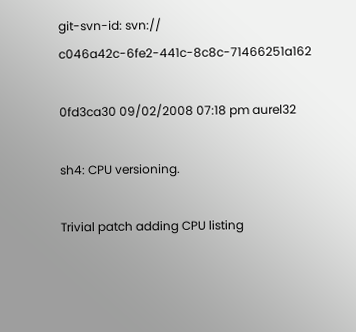git-svn-id: svn:// c046a42c-6fe2-441c-8c8c-71466251a162

0fd3ca30 09/02/2008 07:18 pm aurel32

sh4: CPU versioning.

Trivial patch adding CPU listing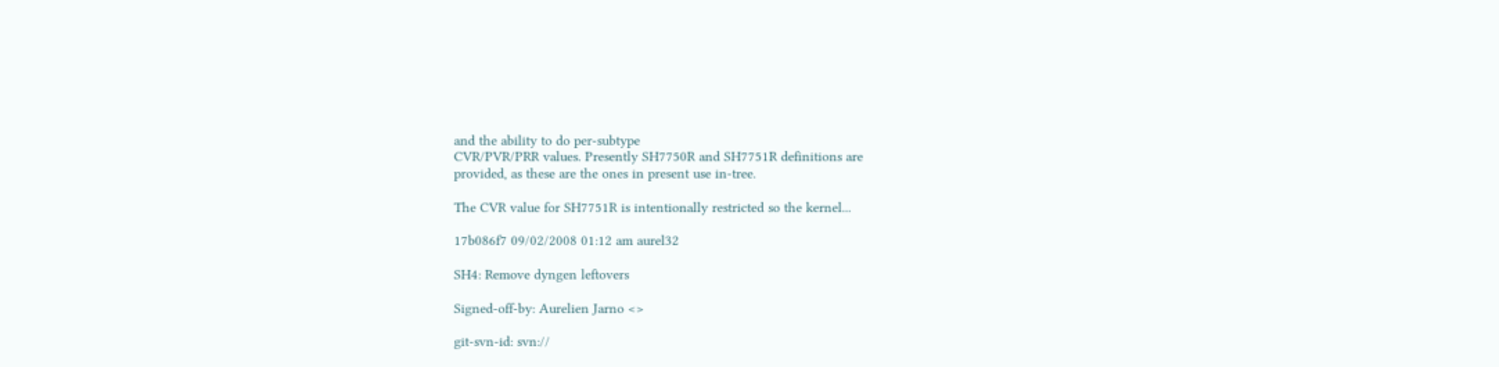and the ability to do per-subtype
CVR/PVR/PRR values. Presently SH7750R and SH7751R definitions are
provided, as these are the ones in present use in-tree.

The CVR value for SH7751R is intentionally restricted so the kernel...

17b086f7 09/02/2008 01:12 am aurel32

SH4: Remove dyngen leftovers

Signed-off-by: Aurelien Jarno <>

git-svn-id: svn://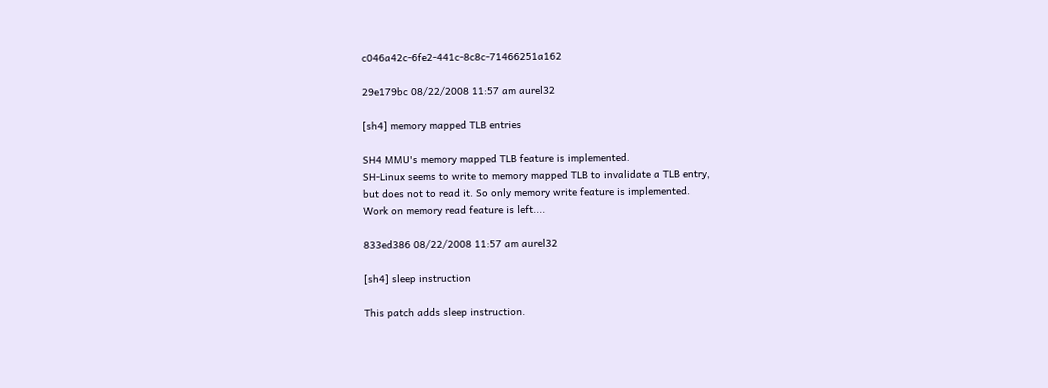c046a42c-6fe2-441c-8c8c-71466251a162

29e179bc 08/22/2008 11:57 am aurel32

[sh4] memory mapped TLB entries

SH4 MMU's memory mapped TLB feature is implemented.
SH-Linux seems to write to memory mapped TLB to invalidate a TLB entry,
but does not to read it. So only memory write feature is implemented.
Work on memory read feature is left....

833ed386 08/22/2008 11:57 am aurel32

[sh4] sleep instruction

This patch adds sleep instruction.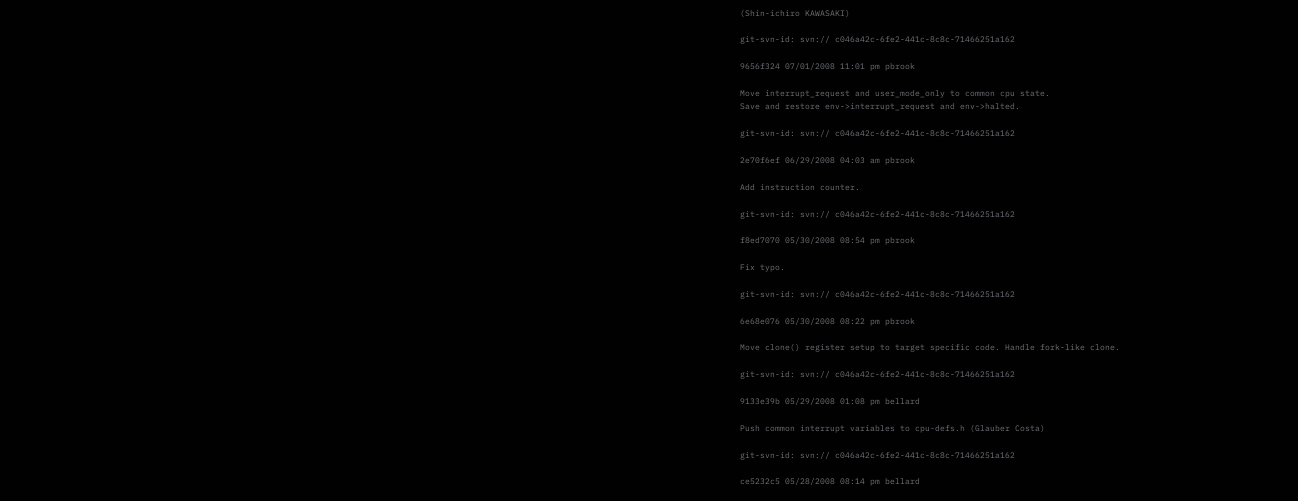(Shin-ichiro KAWASAKI)

git-svn-id: svn:// c046a42c-6fe2-441c-8c8c-71466251a162

9656f324 07/01/2008 11:01 pm pbrook

Move interrupt_request and user_mode_only to common cpu state.
Save and restore env->interrupt_request and env->halted.

git-svn-id: svn:// c046a42c-6fe2-441c-8c8c-71466251a162

2e70f6ef 06/29/2008 04:03 am pbrook

Add instruction counter.

git-svn-id: svn:// c046a42c-6fe2-441c-8c8c-71466251a162

f8ed7070 05/30/2008 08:54 pm pbrook

Fix typo.

git-svn-id: svn:// c046a42c-6fe2-441c-8c8c-71466251a162

6e68e076 05/30/2008 08:22 pm pbrook

Move clone() register setup to target specific code. Handle fork-like clone.

git-svn-id: svn:// c046a42c-6fe2-441c-8c8c-71466251a162

9133e39b 05/29/2008 01:08 pm bellard

Push common interrupt variables to cpu-defs.h (Glauber Costa)

git-svn-id: svn:// c046a42c-6fe2-441c-8c8c-71466251a162

ce5232c5 05/28/2008 08:14 pm bellard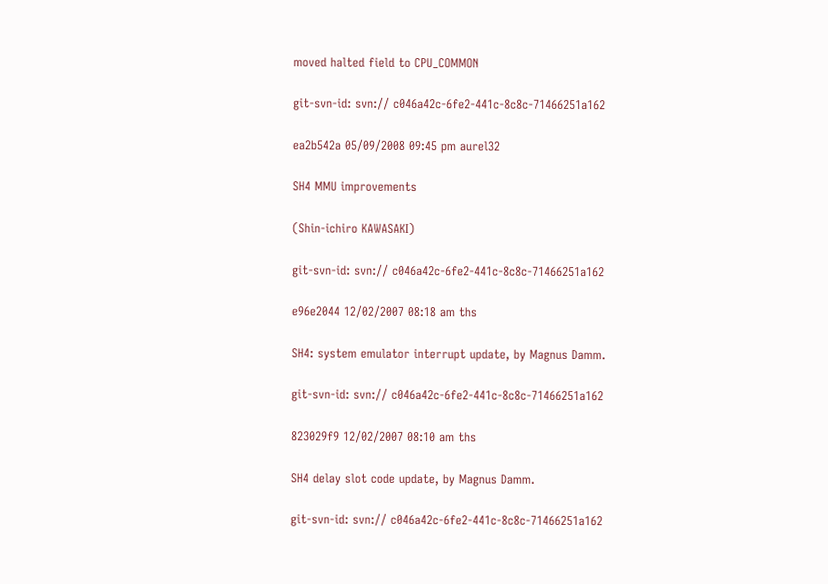moved halted field to CPU_COMMON

git-svn-id: svn:// c046a42c-6fe2-441c-8c8c-71466251a162

ea2b542a 05/09/2008 09:45 pm aurel32

SH4 MMU improvements

(Shin-ichiro KAWASAKI)

git-svn-id: svn:// c046a42c-6fe2-441c-8c8c-71466251a162

e96e2044 12/02/2007 08:18 am ths

SH4: system emulator interrupt update, by Magnus Damm.

git-svn-id: svn:// c046a42c-6fe2-441c-8c8c-71466251a162

823029f9 12/02/2007 08:10 am ths

SH4 delay slot code update, by Magnus Damm.

git-svn-id: svn:// c046a42c-6fe2-441c-8c8c-71466251a162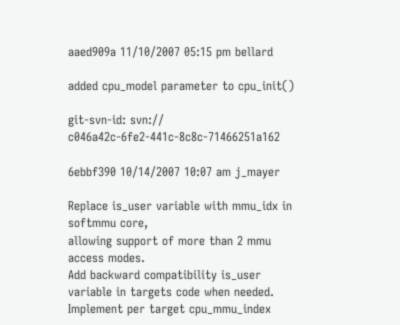aaed909a 11/10/2007 05:15 pm bellard

added cpu_model parameter to cpu_init()

git-svn-id: svn:// c046a42c-6fe2-441c-8c8c-71466251a162

6ebbf390 10/14/2007 10:07 am j_mayer

Replace is_user variable with mmu_idx in softmmu core,
allowing support of more than 2 mmu access modes.
Add backward compatibility is_user variable in targets code when needed.
Implement per target cpu_mmu_index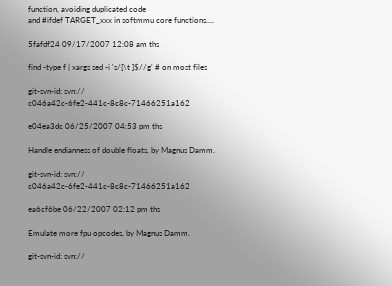function, avoiding duplicated code
and #ifdef TARGET_xxx in softmmu core functions....

5fafdf24 09/17/2007 12:08 am ths

find -type f | xargs sed -i 's/[\t ]$//g' # on most files

git-svn-id: svn:// c046a42c-6fe2-441c-8c8c-71466251a162

e04ea3dc 06/25/2007 04:53 pm ths

Handle endianness of double floats, by Magnus Damm.

git-svn-id: svn:// c046a42c-6fe2-441c-8c8c-71466251a162

ea6cf6be 06/22/2007 02:12 pm ths

Emulate more fpu opcodes, by Magnus Damm.

git-svn-id: svn://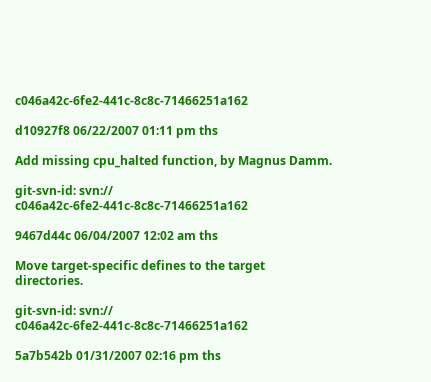c046a42c-6fe2-441c-8c8c-71466251a162

d10927f8 06/22/2007 01:11 pm ths

Add missing cpu_halted function, by Magnus Damm.

git-svn-id: svn:// c046a42c-6fe2-441c-8c8c-71466251a162

9467d44c 06/04/2007 12:02 am ths

Move target-specific defines to the target directories.

git-svn-id: svn:// c046a42c-6fe2-441c-8c8c-71466251a162

5a7b542b 01/31/2007 02:16 pm ths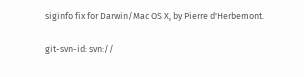siginfo fix for Darwin/Mac OS X, by Pierre d'Herbemont.

git-svn-id: svn://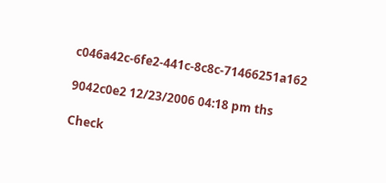c046a42c-6fe2-441c-8c8c-71466251a162

9042c0e2 12/23/2006 04:18 pm ths

Check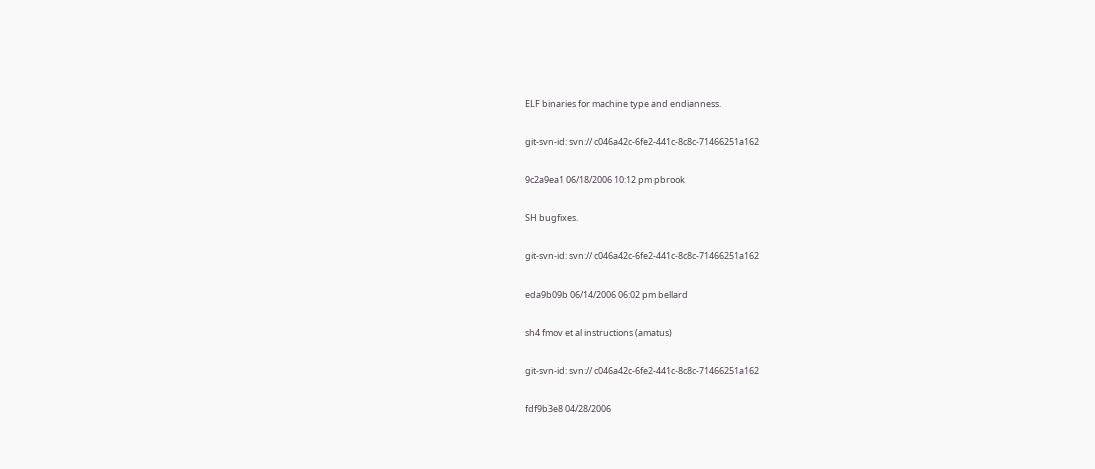ELF binaries for machine type and endianness.

git-svn-id: svn:// c046a42c-6fe2-441c-8c8c-71466251a162

9c2a9ea1 06/18/2006 10:12 pm pbrook

SH bugfixes.

git-svn-id: svn:// c046a42c-6fe2-441c-8c8c-71466251a162

eda9b09b 06/14/2006 06:02 pm bellard

sh4 fmov et al instructions (amatus)

git-svn-id: svn:// c046a42c-6fe2-441c-8c8c-71466251a162

fdf9b3e8 04/28/2006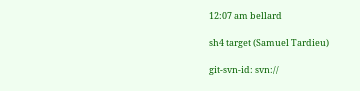12:07 am bellard

sh4 target (Samuel Tardieu)

git-svn-id: svn://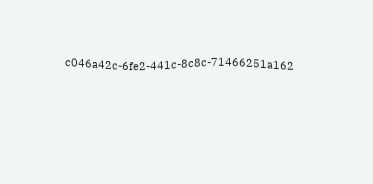c046a42c-6fe2-441c-8c8c-71466251a162